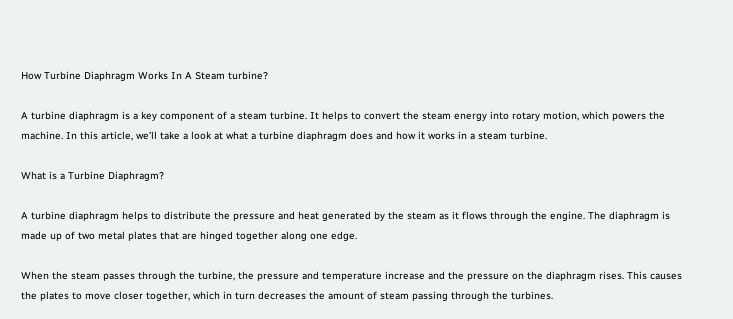How Turbine Diaphragm Works In A Steam turbine?

A turbine diaphragm is a key component of a steam turbine. It helps to convert the steam energy into rotary motion, which powers the machine. In this article, we’ll take a look at what a turbine diaphragm does and how it works in a steam turbine.

What is a Turbine Diaphragm?

A turbine diaphragm helps to distribute the pressure and heat generated by the steam as it flows through the engine. The diaphragm is made up of two metal plates that are hinged together along one edge.

When the steam passes through the turbine, the pressure and temperature increase and the pressure on the diaphragm rises. This causes the plates to move closer together, which in turn decreases the amount of steam passing through the turbines.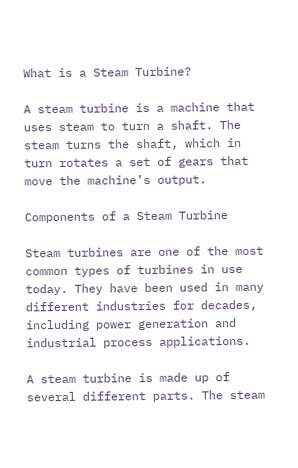What is a Steam Turbine?

A steam turbine is a machine that uses steam to turn a shaft. The steam turns the shaft, which in turn rotates a set of gears that move the machine’s output.

Components of a Steam Turbine

Steam turbines are one of the most common types of turbines in use today. They have been used in many different industries for decades, including power generation and industrial process applications.

A steam turbine is made up of several different parts. The steam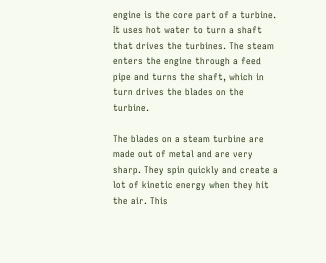engine is the core part of a turbine. It uses hot water to turn a shaft that drives the turbines. The steam enters the engine through a feed pipe and turns the shaft, which in turn drives the blades on the turbine.

The blades on a steam turbine are made out of metal and are very sharp. They spin quickly and create a lot of kinetic energy when they hit the air. This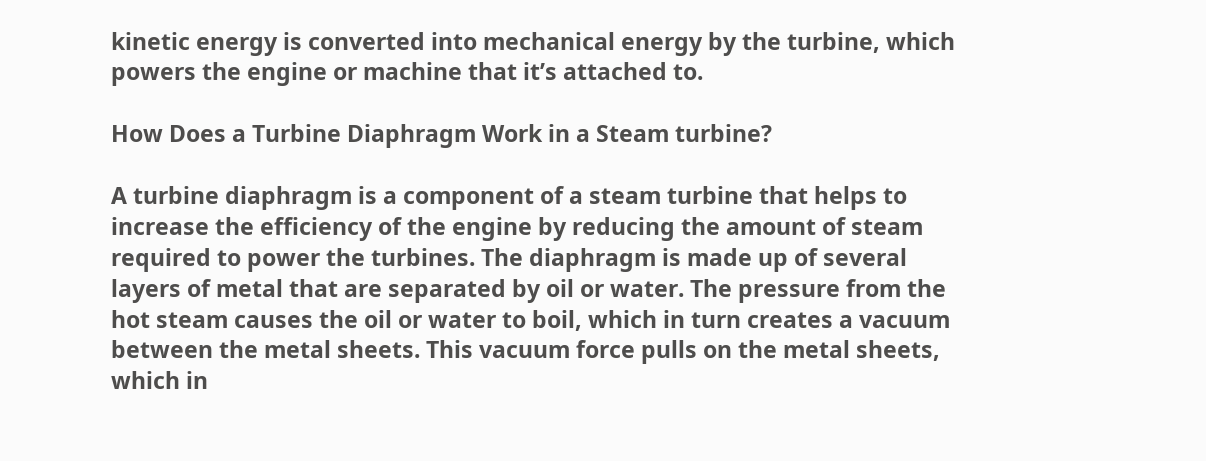kinetic energy is converted into mechanical energy by the turbine, which powers the engine or machine that it’s attached to.

How Does a Turbine Diaphragm Work in a Steam turbine?

A turbine diaphragm is a component of a steam turbine that helps to increase the efficiency of the engine by reducing the amount of steam required to power the turbines. The diaphragm is made up of several layers of metal that are separated by oil or water. The pressure from the hot steam causes the oil or water to boil, which in turn creates a vacuum between the metal sheets. This vacuum force pulls on the metal sheets, which in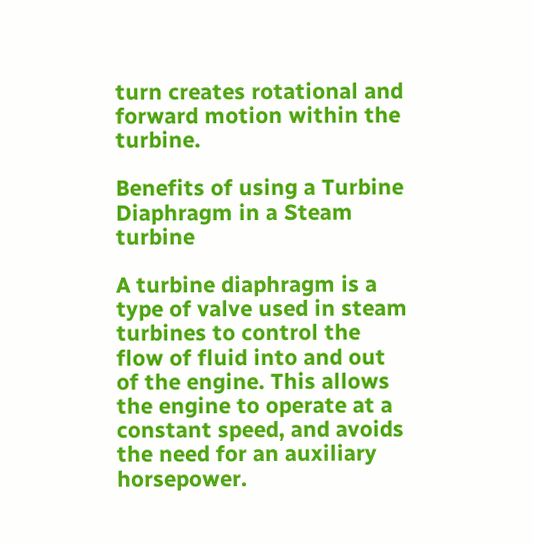turn creates rotational and forward motion within the turbine.

Benefits of using a Turbine Diaphragm in a Steam turbine

A turbine diaphragm is a type of valve used in steam turbines to control the flow of fluid into and out of the engine. This allows the engine to operate at a constant speed, and avoids the need for an auxiliary horsepower.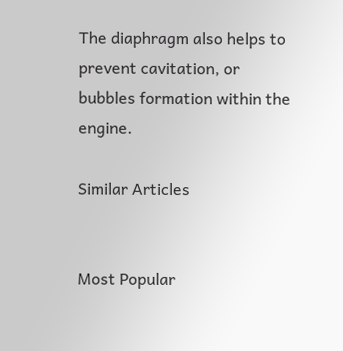The diaphragm also helps to prevent cavitation, or bubbles formation within the engine.

Similar Articles


Most Popular